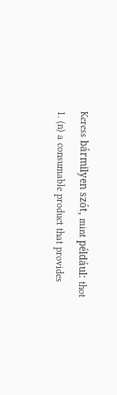Keress bármilyen szót, mint például: thot
1. (n) a consumable product that provides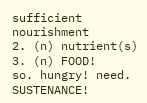sufficient nourishment
2. (n) nutrient(s)
3. (n) FOOD!
so. hungry! need. SUSTENANCE!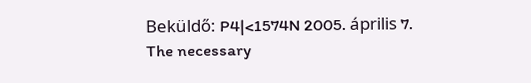Beküldő: P4|<1574N 2005. április 7.
The necessary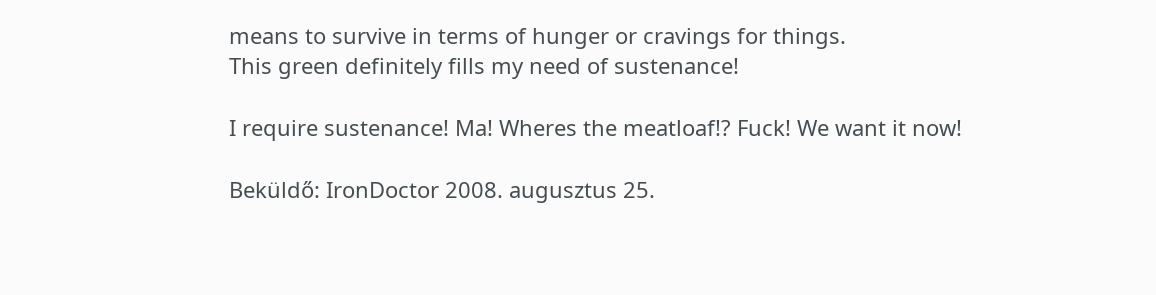means to survive in terms of hunger or cravings for things.
This green definitely fills my need of sustenance!

I require sustenance! Ma! Wheres the meatloaf!? Fuck! We want it now!

Beküldő: IronDoctor 2008. augusztus 25.